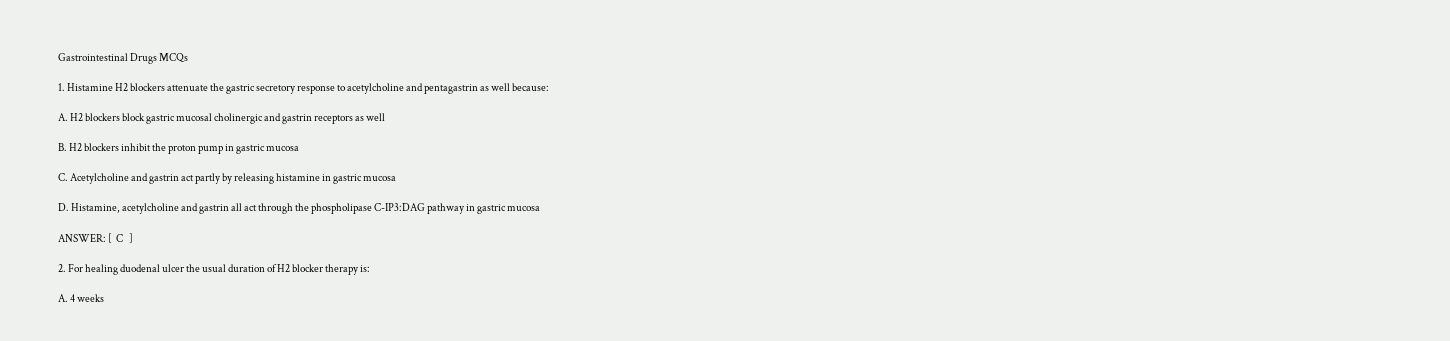Gastrointestinal Drugs MCQs

1. Histamine H2 blockers attenuate the gastric secretory response to acetylcholine and pentagastrin as well because:

A. H2 blockers block gastric mucosal cholinergic and gastrin receptors as well

B. H2 blockers inhibit the proton pump in gastric mucosa

C. Acetylcholine and gastrin act partly by releasing histamine in gastric mucosa

D. Histamine, acetylcholine and gastrin all act through the phospholipase C-IP3:DAG pathway in gastric mucosa

ANSWER: [  C   ]

2. For healing duodenal ulcer the usual duration of H2 blocker therapy is:

A. 4 weeks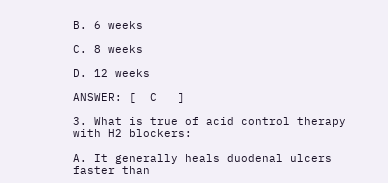B. 6 weeks

C. 8 weeks

D. 12 weeks

ANSWER: [  C   ]

3. What is true of acid control therapy with H2 blockers:

A. It generally heals duodenal ulcers faster than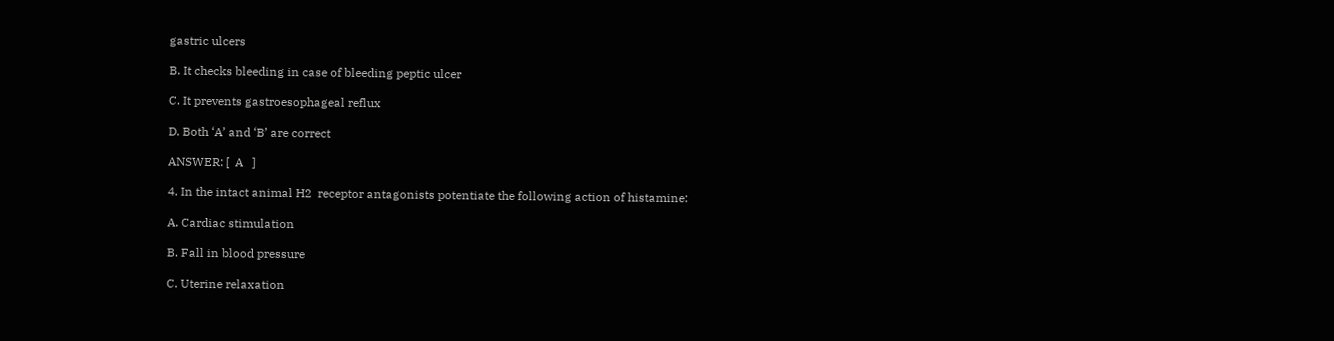gastric ulcers

B. It checks bleeding in case of bleeding peptic ulcer

C. It prevents gastroesophageal reflux

D. Both ‘A’ and ‘B’ are correct

ANSWER: [  A   ]

4. In the intact animal H2  receptor antagonists potentiate the following action of histamine:

A. Cardiac stimulation

B. Fall in blood pressure

C. Uterine relaxation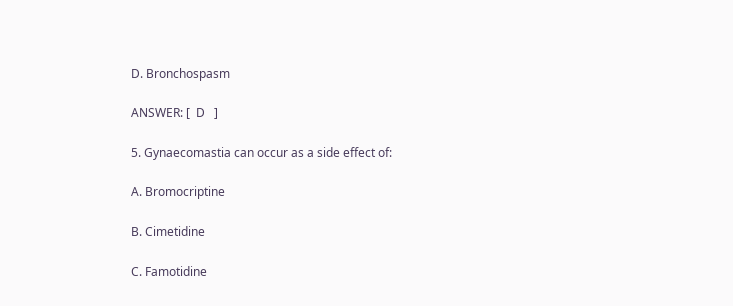D. Bronchospasm

ANSWER: [  D   ]

5. Gynaecomastia can occur as a side effect of:

A. Bromocriptine

B. Cimetidine

C. Famotidine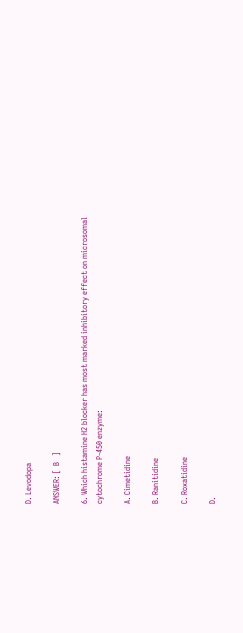D. Levodopa

ANSWER: [  B   ]

6. Which histamine H2 blocker has most marked inhibitory effect on microsomal cytochrome P-450 enzyme:

A. Cimetidine

B. Ranitidine

C. Roxatidine

D.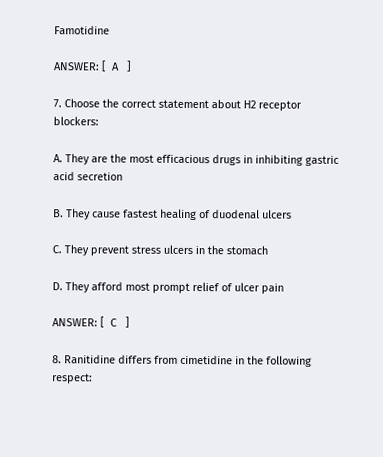Famotidine

ANSWER: [  A   ]

7. Choose the correct statement about H2 receptor blockers:

A. They are the most efficacious drugs in inhibiting gastric acid secretion

B. They cause fastest healing of duodenal ulcers

C. They prevent stress ulcers in the stomach

D. They afford most prompt relief of ulcer pain

ANSWER: [  C   ]

8. Ranitidine differs from cimetidine in the following respect: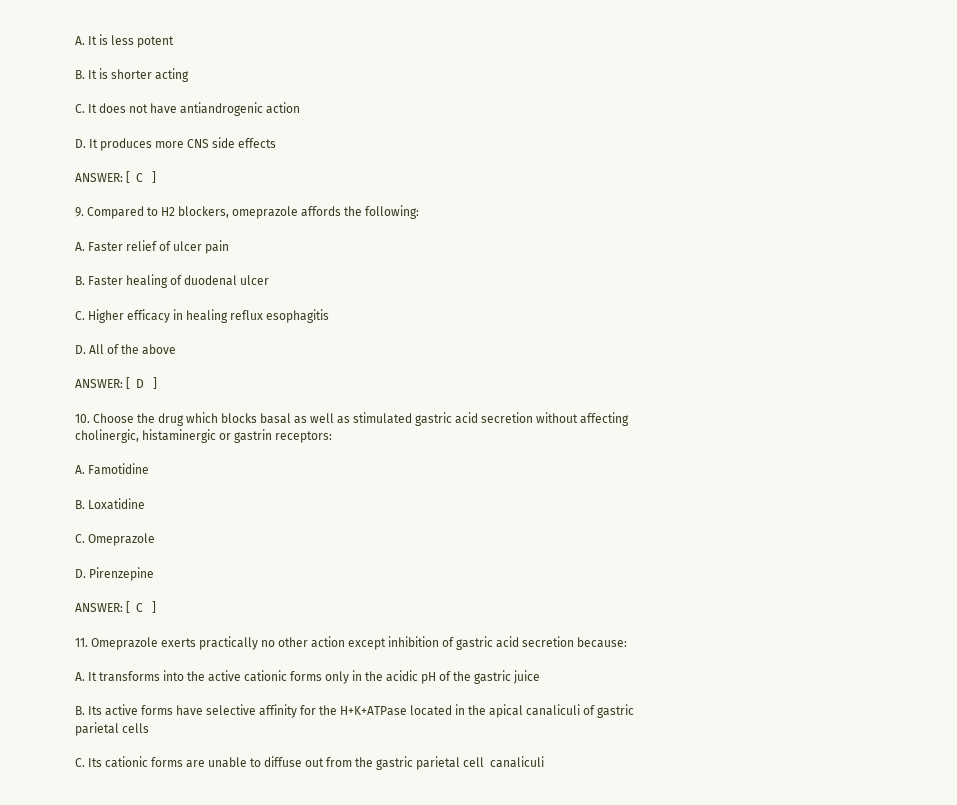A. It is less potent

B. It is shorter acting

C. It does not have antiandrogenic action

D. It produces more CNS side effects

ANSWER: [  C   ]

9. Compared to H2 blockers, omeprazole affords the following:

A. Faster relief of ulcer pain

B. Faster healing of duodenal ulcer

C. Higher efficacy in healing reflux esophagitis

D. All of the above

ANSWER: [  D   ]

10. Choose the drug which blocks basal as well as stimulated gastric acid secretion without affecting cholinergic, histaminergic or gastrin receptors:

A. Famotidine

B. Loxatidine

C. Omeprazole

D. Pirenzepine

ANSWER: [  C   ]

11. Omeprazole exerts practically no other action except inhibition of gastric acid secretion because:

A. It transforms into the active cationic forms only in the acidic pH of the gastric juice

B. Its active forms have selective affinity for the H+K+ATPase located in the apical canaliculi of gastric parietal cells

C. Its cationic forms are unable to diffuse out from the gastric parietal cell  canaliculi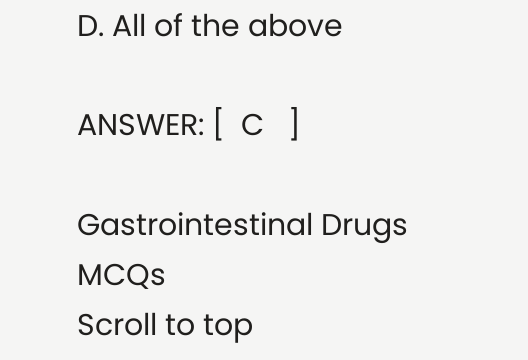D. All of the above

ANSWER: [  C   ]

Gastrointestinal Drugs MCQs
Scroll to top